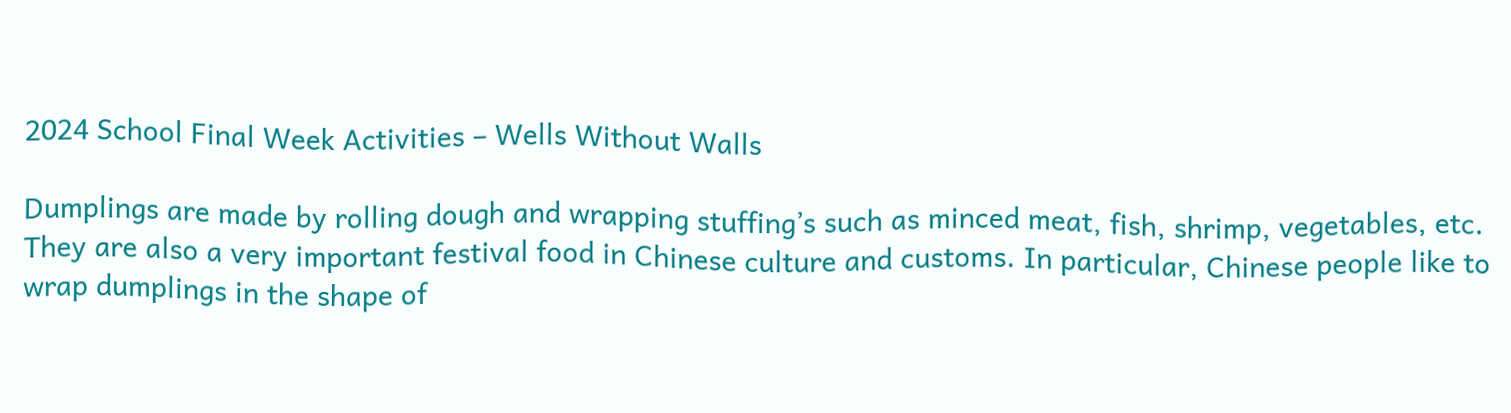2024 School Final Week Activities – Wells Without Walls

Dumplings are made by rolling dough and wrapping stuffing’s such as minced meat, fish, shrimp, vegetables, etc. They are also a very important festival food in Chinese culture and customs. In particular, Chinese people like to wrap dumplings in the shape of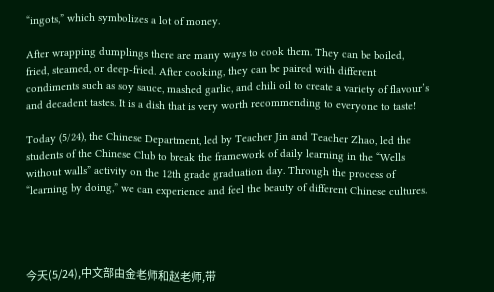“ingots,” which symbolizes a lot of money.

After wrapping dumplings there are many ways to cook them. They can be boiled, fried, steamed, or deep-fried. After cooking, they can be paired with different condiments such as soy sauce, mashed garlic, and chili oil to create a variety of flavour’s and decadent tastes. It is a dish that is very worth recommending to everyone to taste!

Today (5/24), the Chinese Department, led by Teacher Jin and Teacher Zhao, led the students of the Chinese Club to break the framework of daily learning in the “Wells without walls” activity on the 12th grade graduation day. Through the process of “learning by doing,” we can experience and feel the beauty of different Chinese cultures.




今天(5/24),中文部由金老师和赵老师,带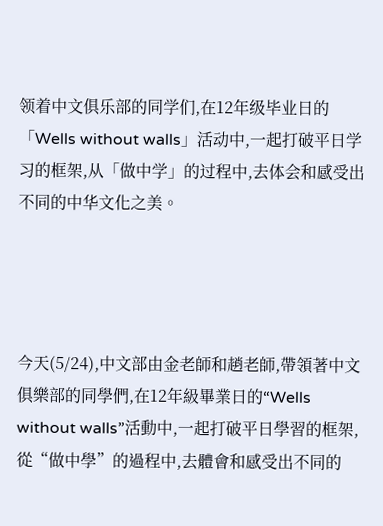领着中文俱乐部的同学们,在12年级毕业日的「Wells without walls」活动中,一起打破平日学习的框架,从「做中学」的过程中,去体会和感受出不同的中华文化之美。




今天(5/24),中文部由金老師和趙老師,帶領著中文俱樂部的同學們,在12年級畢業日的“Wells without walls”活動中,一起打破平日學習的框架,從“做中學”的過程中,去體會和感受出不同的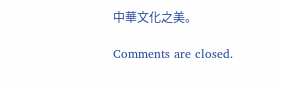中華文化之美。

Comments are closed.